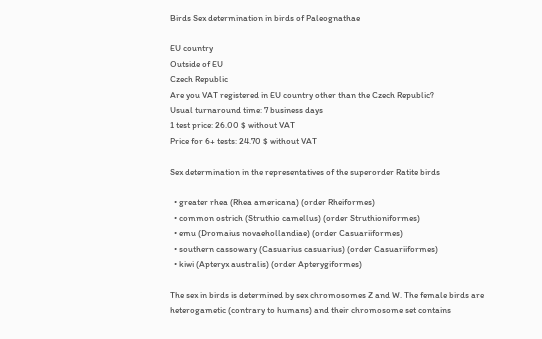Birds Sex determination in birds of Paleognathae

EU country
Outside of EU
Czech Republic
Are you VAT registered in EU country other than the Czech Republic?
Usual turnaround time: 7 business days
1 test price: 26.00 $ without VAT
Price for 6+ tests: 24.70 $ without VAT

Sex determination in the representatives of the superorder Ratite birds

  • greater rhea (Rhea americana) (order Rheiformes)
  • common ostrich (Struthio camellus) (order Struthioniformes)
  • emu (Dromaius novaehollandiae) (order Casuariiformes)
  • southern cassowary (Casuarius casuarius) (order Casuariiformes)
  • kiwi (Apteryx australis) (order Apterygiformes)

The sex in birds is determined by sex chromosomes Z and W. The female birds are heterogametic (contrary to humans) and their chromosome set contains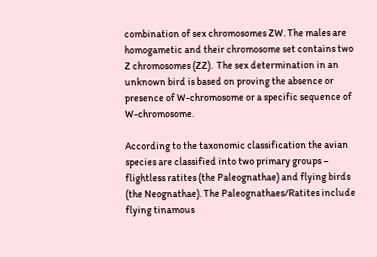combination of sex chromosomes ZW. The males are homogametic and their chromosome set contains two Z chromosomes (ZZ).  The sex determination in an unknown bird is based on proving the absence or presence of W-chromosome or a specific sequence of W-chromosome.

According to the taxonomic classification the avian species are classified into two primary groups – flightless ratites (the Paleognathae) and flying birds (the Neognathae). The Paleognathaes/Ratites include flying tinamous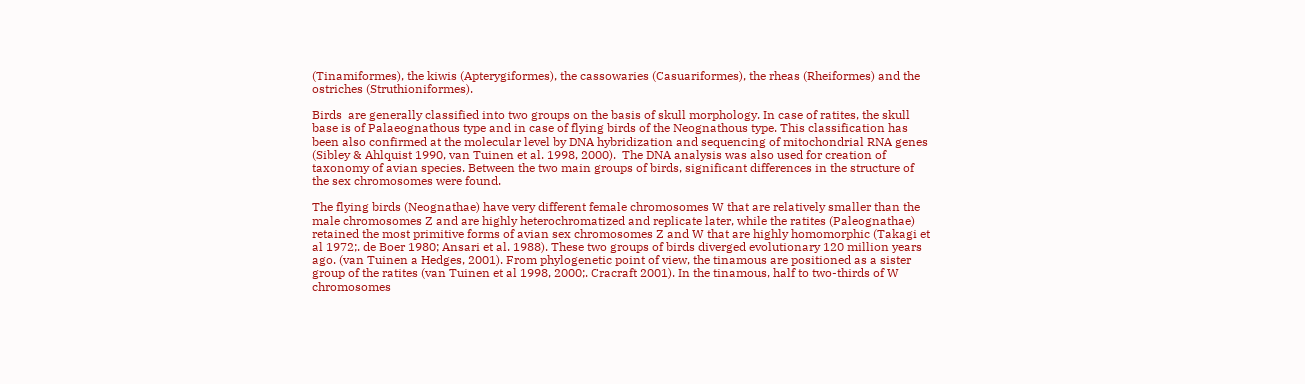(Tinamiformes), the kiwis (Apterygiformes), the cassowaries (Casuariformes), the rheas (Rheiformes) and the ostriches (Struthioniformes).

Birds  are generally classified into two groups on the basis of skull morphology. In case of ratites, the skull base is of Palaeognathous type and in case of flying birds of the Neognathous type. This classification has been also confirmed at the molecular level by DNA hybridization and sequencing of mitochondrial RNA genes (Sibley & Ahlquist 1990, van Tuinen et al. 1998, 2000).  The DNA analysis was also used for creation of taxonomy of avian species. Between the two main groups of birds, significant differences in the structure of the sex chromosomes were found.

The flying birds (Neognathae) have very different female chromosomes W that are relatively smaller than the male chromosomes Z and are highly heterochromatized and replicate later, while the ratites (Paleognathae) retained the most primitive forms of avian sex chromosomes Z and W that are highly homomorphic (Takagi et al 1972;. de Boer 1980; Ansari et al. 1988). These two groups of birds diverged evolutionary 120 million years ago. (van Tuinen a Hedges, 2001). From phylogenetic point of view, the tinamous are positioned as a sister group of the ratites (van Tuinen et al 1998, 2000;. Cracraft 2001). In the tinamous, half to two-thirds of W chromosomes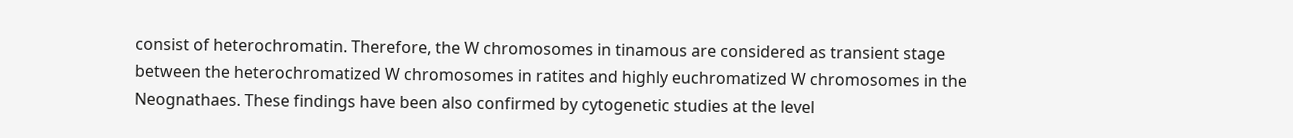consist of heterochromatin. Therefore, the W chromosomes in tinamous are considered as transient stage between the heterochromatized W chromosomes in ratites and highly euchromatized W chromosomes in the Neognathaes. These findings have been also confirmed by cytogenetic studies at the level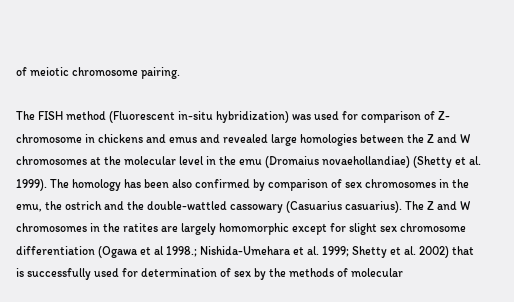of meiotic chromosome pairing.

The FISH method (Fluorescent in-situ hybridization) was used for comparison of Z-chromosome in chickens and emus and revealed large homologies between the Z and W chromosomes at the molecular level in the emu (Dromaius novaehollandiae) (Shetty et al. 1999). The homology has been also confirmed by comparison of sex chromosomes in the emu, the ostrich and the double-wattled cassowary (Casuarius casuarius). The Z and W chromosomes in the ratites are largely homomorphic except for slight sex chromosome differentiation (Ogawa et al 1998.; Nishida-Umehara et al. 1999; Shetty et al. 2002) that is successfully used for determination of sex by the methods of molecular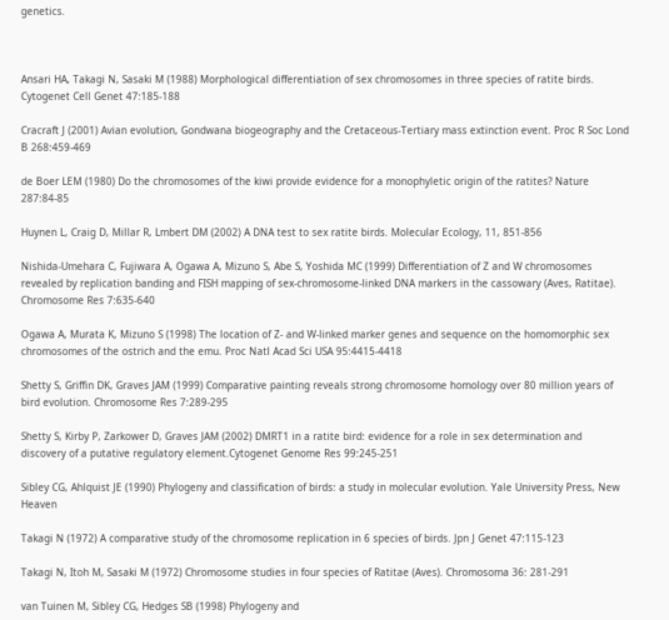genetics.



Ansari HA, Takagi N, Sasaki M (1988) Morphological differentiation of sex chromosomes in three species of ratite birds. Cytogenet Cell Genet 47:185-188

Cracraft J (2001) Avian evolution, Gondwana biogeography and the Cretaceous-Tertiary mass extinction event. Proc R Soc Lond B 268:459-469

de Boer LEM (1980) Do the chromosomes of the kiwi provide evidence for a monophyletic origin of the ratites? Nature 287:84-85

Huynen L, Craig D, Millar R, Lmbert DM (2002) A DNA test to sex ratite birds. Molecular Ecology, 11, 851-856

Nishida-Umehara C, Fujiwara A, Ogawa A, Mizuno S, Abe S, Yoshida MC (1999) Differentiation of Z and W chromosomes revealed by replication banding and FISH mapping of sex-chromosome-linked DNA markers in the cassowary (Aves, Ratitae). Chromosome Res 7:635-640

Ogawa A, Murata K, Mizuno S (1998) The location of Z- and W-linked marker genes and sequence on the homomorphic sex chromosomes of the ostrich and the emu. Proc Natl Acad Sci USA 95:4415-4418

Shetty S, Griffin DK, Graves JAM (1999) Comparative painting reveals strong chromosome homology over 80 million years of bird evolution. Chromosome Res 7:289-295

Shetty S, Kirby P, Zarkower D, Graves JAM (2002) DMRT1 in a ratite bird: evidence for a role in sex determination and discovery of a putative regulatory element.Cytogenet Genome Res 99:245-251

Sibley CG, Ahlquist JE (1990) Phylogeny and classification of birds: a study in molecular evolution. Yale University Press, New Heaven

Takagi N (1972) A comparative study of the chromosome replication in 6 species of birds. Jpn J Genet 47:115-123

Takagi N, Itoh M, Sasaki M (1972) Chromosome studies in four species of Ratitae (Aves). Chromosoma 36: 281-291

van Tuinen M, Sibley CG, Hedges SB (1998) Phylogeny and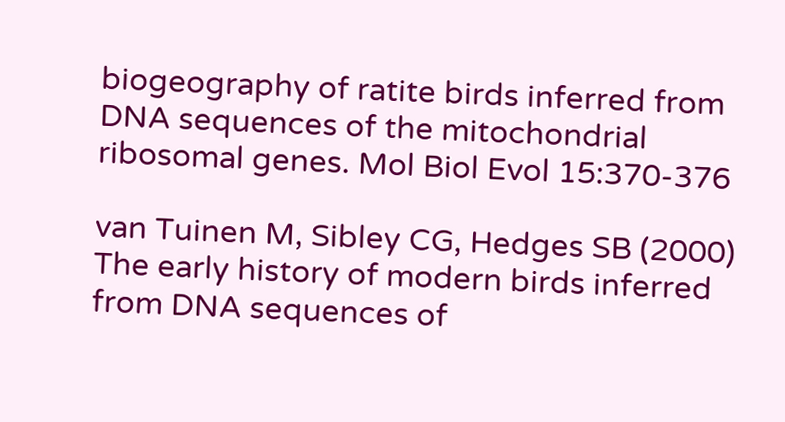biogeography of ratite birds inferred from DNA sequences of the mitochondrial ribosomal genes. Mol Biol Evol 15:370-376

van Tuinen M, Sibley CG, Hedges SB (2000) The early history of modern birds inferred from DNA sequences of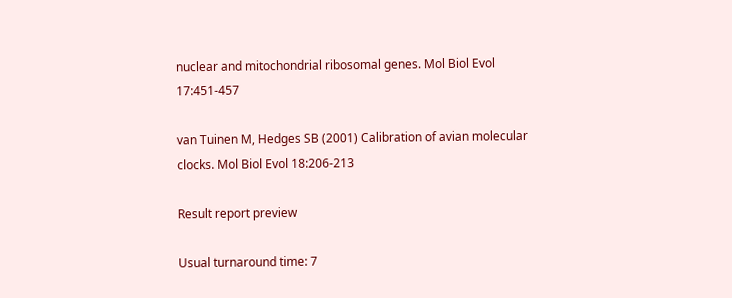nuclear and mitochondrial ribosomal genes. Mol Biol Evol 17:451-457

van Tuinen M, Hedges SB (2001) Calibration of avian molecular clocks. Mol Biol Evol 18:206-213

Result report preview

Usual turnaround time: 7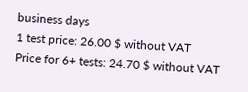business days
1 test price: 26.00 $ without VAT
Price for 6+ tests: 24.70 $ without VAT